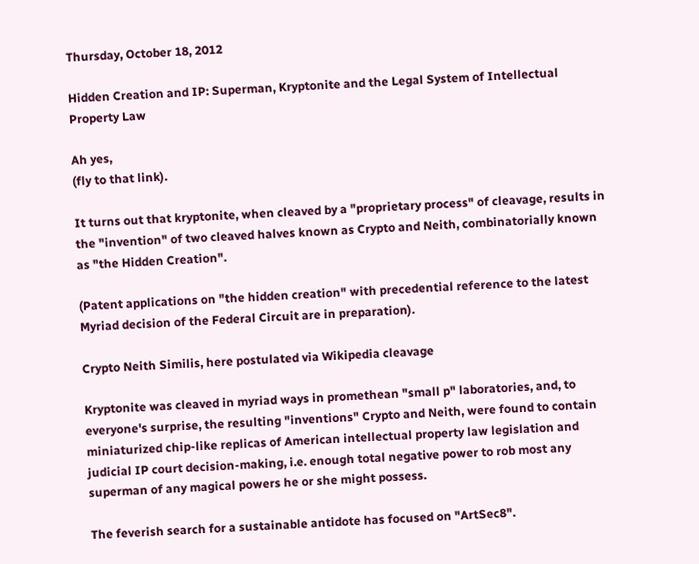Thursday, October 18, 2012

Hidden Creation and IP: Superman, Kryptonite and the Legal System of Intellectual Property Law

Ah yes,
(fly to that link).

It turns out that kryptonite, when cleaved by a "proprietary process" of cleavage, results in the "invention" of two cleaved halves known as Crypto and Neith, combinatorially known as "the Hidden Creation".

(Patent applications on "the hidden creation" with precedential reference to the latest Myriad decision of the Federal Circuit are in preparation).

Crypto Neith Similis, here postulated via Wikipedia cleavage

Kryptonite was cleaved in myriad ways in promethean "small p" laboratories, and, to everyone's surprise, the resulting "inventions" Crypto and Neith, were found to contain miniaturized chip-like replicas of American intellectual property law legislation and judicial IP court decision-making, i.e. enough total negative power to rob most any superman of any magical powers he or she might possess.

The feverish search for a sustainable antidote has focused on "ArtSec8".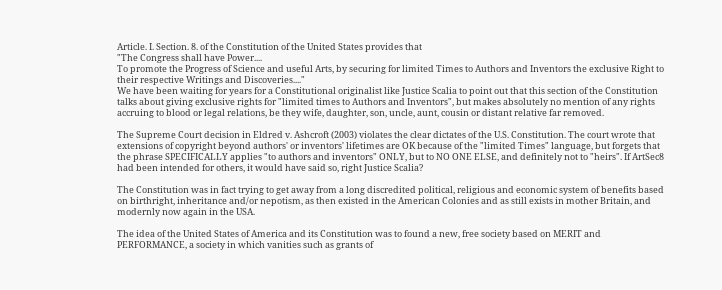Article. I. Section. 8. of the Constitution of the United States provides that
"The Congress shall have Power....
To promote the Progress of Science and useful Arts, by securing for limited Times to Authors and Inventors the exclusive Right to their respective Writings and Discoveries...."
We have been waiting for years for a Constitutional originalist like Justice Scalia to point out that this section of the Constitution talks about giving exclusive rights for "limited times to Authors and Inventors", but makes absolutely no mention of any rights accruing to blood or legal relations, be they wife, daughter, son, uncle, aunt, cousin or distant relative far removed.

The Supreme Court decision in Eldred v. Ashcroft (2003) violates the clear dictates of the U.S. Constitution. The court wrote that extensions of copyright beyond authors' or inventors' lifetimes are OK because of the "limited Times" language, but forgets that the phrase SPECIFICALLY applies "to authors and inventors" ONLY, but to NO ONE ELSE, and definitely not to "heirs". If ArtSec8 had been intended for others, it would have said so, right Justice Scalia?

The Constitution was in fact trying to get away from a long discredited political, religious and economic system of benefits based on birthright, inheritance and/or nepotism, as then existed in the American Colonies and as still exists in mother Britain, and modernly now again in the USA.

The idea of the United States of America and its Constitution was to found a new, free society based on MERIT and PERFORMANCE, a society in which vanities such as grants of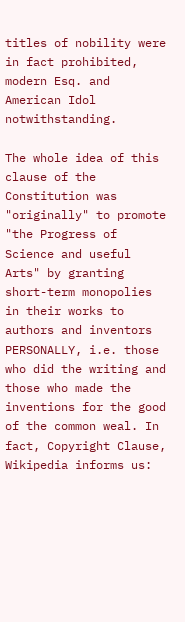titles of nobility were in fact prohibited, modern Esq. and American Idol notwithstanding.

The whole idea of this clause of the Constitution was "originally" to promote "the Progress of Science and useful Arts" by granting short-term monopolies in their works to authors and inventors PERSONALLY, i.e. those who did the writing and those who made the inventions for the good of the common weal. In fact, Copyright Clause, Wikipedia informs us: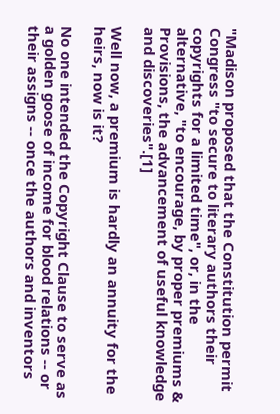"Madison proposed that the Constitution permit Congress "to secure to literary authors their copyrights for a limited time", or, in the alternative, "to encourage, by proper premiums & Provisions, the advancement of useful knowledge and discoveries".[1]

Well now, a premium is hardly an annuity for the heirs, now is it?

No one intended the Copyright Clause to serve as a golden goose of income for blood relations -- or their assigns -- once the authors and inventors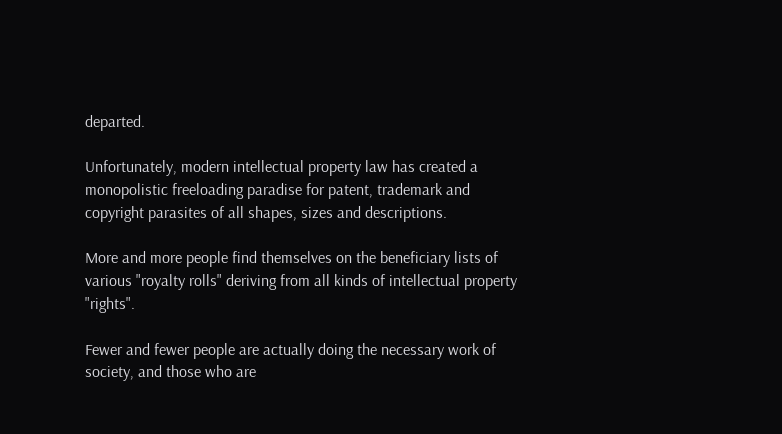departed.

Unfortunately, modern intellectual property law has created a monopolistic freeloading paradise for patent, trademark and copyright parasites of all shapes, sizes and descriptions.

More and more people find themselves on the beneficiary lists of various "royalty rolls" deriving from all kinds of intellectual property "rights".

Fewer and fewer people are actually doing the necessary work of society, and those who are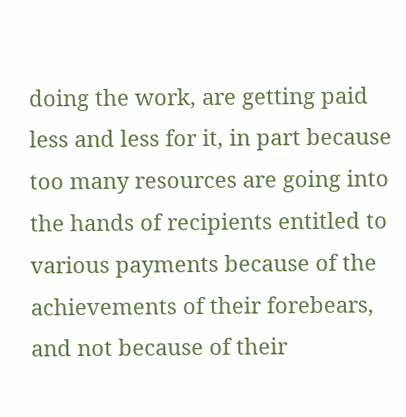doing the work, are getting paid less and less for it, in part because too many resources are going into the hands of recipients entitled to various payments because of the achievements of their forebears, and not because of their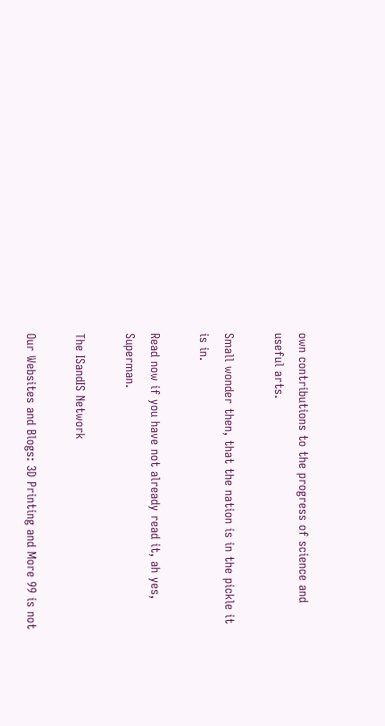own contributions to the progress of science and useful arts.

Small wonder then, that the nation is in the pickle it is in.

Read now if you have not already read it, ah yes, Superman.

The ISandIS Network

Our Websites and Blogs: 3D Printing and More 99 is not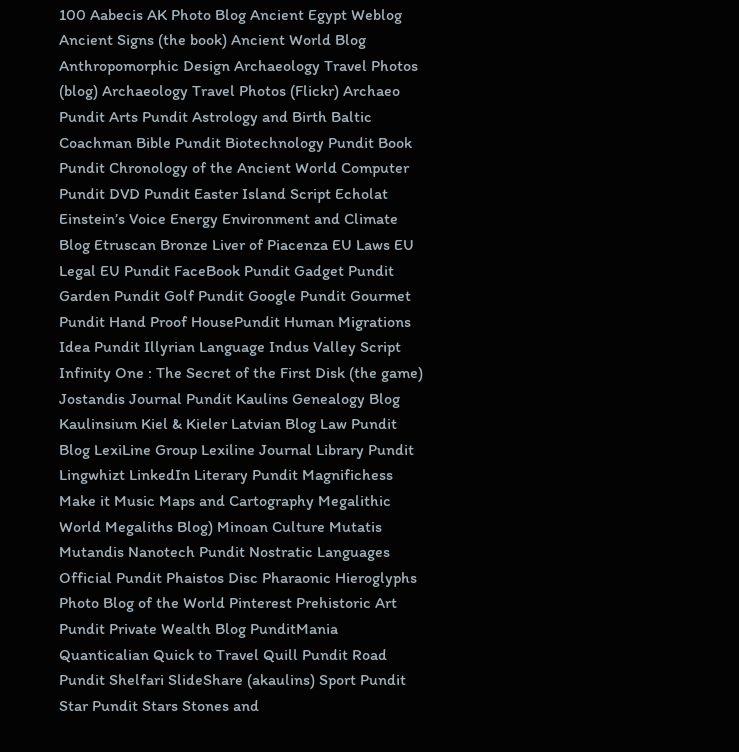100 Aabecis AK Photo Blog Ancient Egypt Weblog Ancient Signs (the book) Ancient World Blog Anthropomorphic Design Archaeology Travel Photos (blog) Archaeology Travel Photos (Flickr) Archaeo Pundit Arts Pundit Astrology and Birth Baltic Coachman Bible Pundit Biotechnology Pundit Book Pundit Chronology of the Ancient World Computer Pundit DVD Pundit Easter Island Script Echolat Einstein’s Voice Energy Environment and Climate Blog Etruscan Bronze Liver of Piacenza EU Laws EU Legal EU Pundit FaceBook Pundit Gadget Pundit Garden Pundit Golf Pundit Google Pundit Gourmet Pundit Hand Proof HousePundit Human Migrations Idea Pundit Illyrian Language Indus Valley Script Infinity One : The Secret of the First Disk (the game) Jostandis Journal Pundit Kaulins Genealogy Blog Kaulinsium Kiel & Kieler Latvian Blog Law Pundit Blog LexiLine Group Lexiline Journal Library Pundit Lingwhizt LinkedIn Literary Pundit Magnifichess Make it Music Maps and Cartography Megalithic World Megaliths Blog) Minoan Culture Mutatis Mutandis Nanotech Pundit Nostratic Languages Official Pundit Phaistos Disc Pharaonic Hieroglyphs Photo Blog of the World Pinterest Prehistoric Art Pundit Private Wealth Blog PunditMania Quanticalian Quick to Travel Quill Pundit Road Pundit Shelfari SlideShare (akaulins) Sport Pundit Star Pundit Stars Stones and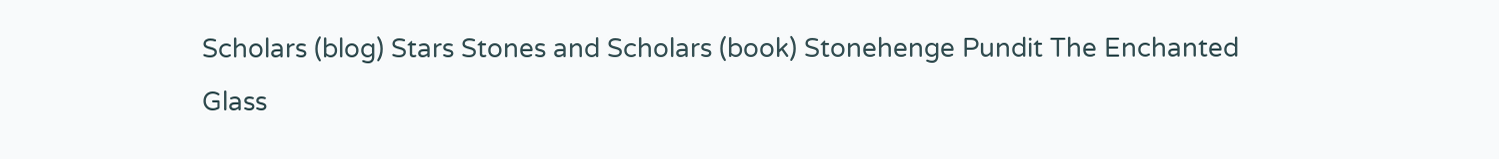Scholars (blog) Stars Stones and Scholars (book) Stonehenge Pundit The Enchanted Glass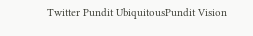Twitter Pundit UbiquitousPundit Vision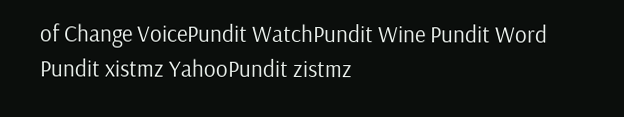of Change VoicePundit WatchPundit Wine Pundit Word Pundit xistmz YahooPundit zistmz